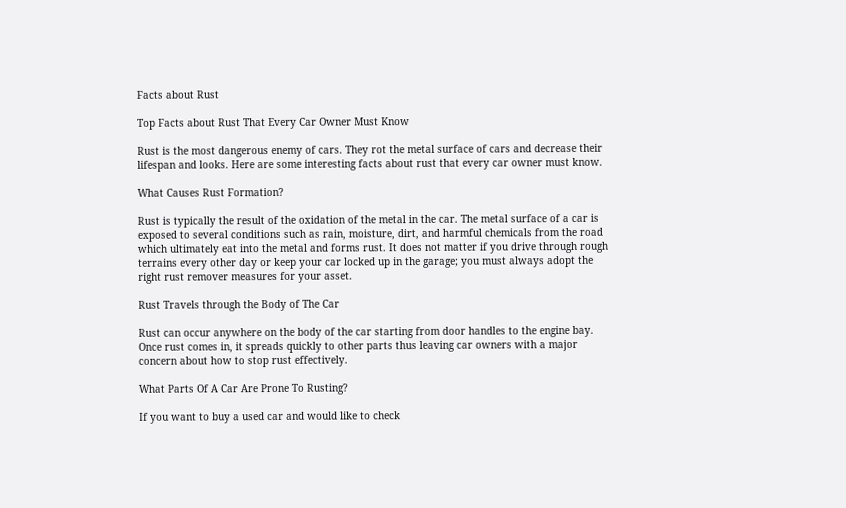Facts about Rust

Top Facts about Rust That Every Car Owner Must Know

Rust is the most dangerous enemy of cars. They rot the metal surface of cars and decrease their lifespan and looks. Here are some interesting facts about rust that every car owner must know.

What Causes Rust Formation?

Rust is typically the result of the oxidation of the metal in the car. The metal surface of a car is exposed to several conditions such as rain, moisture, dirt, and harmful chemicals from the road which ultimately eat into the metal and forms rust. It does not matter if you drive through rough terrains every other day or keep your car locked up in the garage; you must always adopt the right rust remover measures for your asset.

Rust Travels through the Body of The Car

Rust can occur anywhere on the body of the car starting from door handles to the engine bay. Once rust comes in, it spreads quickly to other parts thus leaving car owners with a major concern about how to stop rust effectively.

What Parts Of A Car Are Prone To Rusting?

If you want to buy a used car and would like to check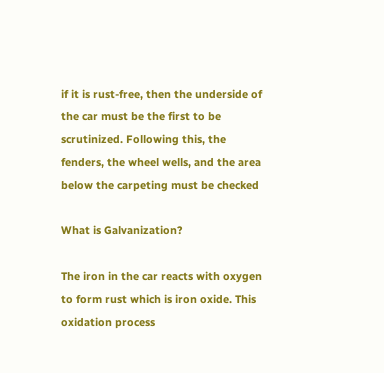if it is rust-free, then the underside of the car must be the first to be scrutinized. Following this, the fenders, the wheel wells, and the area below the carpeting must be checked

What is Galvanization?

The iron in the car reacts with oxygen to form rust which is iron oxide. This oxidation process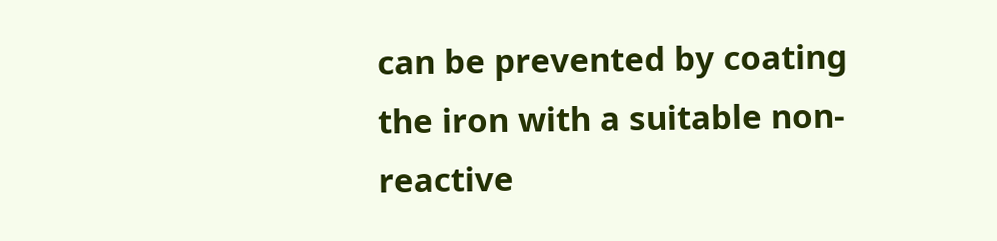can be prevented by coating the iron with a suitable non-reactive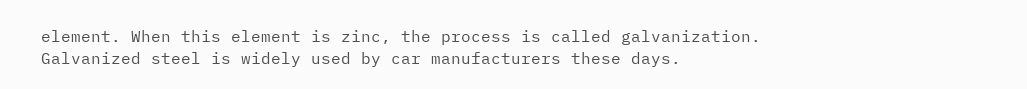element. When this element is zinc, the process is called galvanization. Galvanized steel is widely used by car manufacturers these days.